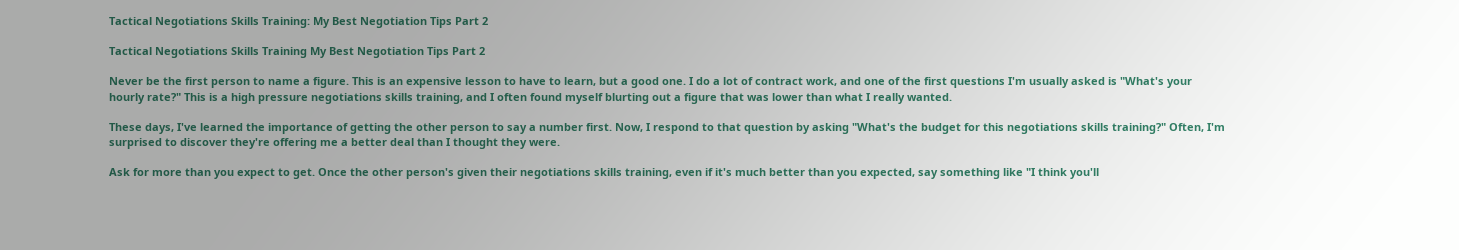Tactical Negotiations Skills Training: My Best Negotiation Tips Part 2

Tactical Negotiations Skills Training My Best Negotiation Tips Part 2

Never be the first person to name a figure. This is an expensive lesson to have to learn, but a good one. I do a lot of contract work, and one of the first questions I'm usually asked is "What's your hourly rate?" This is a high pressure negotiations skills training, and I often found myself blurting out a figure that was lower than what I really wanted.

These days, I've learned the importance of getting the other person to say a number first. Now, I respond to that question by asking "What's the budget for this negotiations skills training?" Often, I'm surprised to discover they're offering me a better deal than I thought they were.

Ask for more than you expect to get. Once the other person's given their negotiations skills training, even if it's much better than you expected, say something like "I think you'll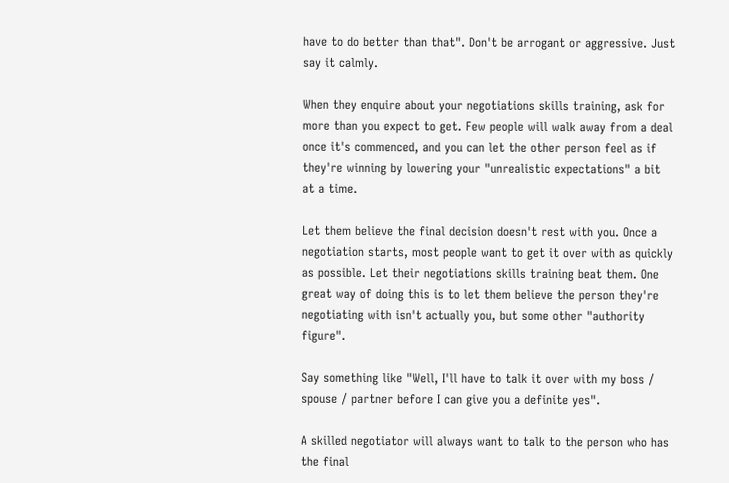have to do better than that". Don't be arrogant or aggressive. Just say it calmly.

When they enquire about your negotiations skills training, ask for more than you expect to get. Few people will walk away from a deal once it's commenced, and you can let the other person feel as if they're winning by lowering your "unrealistic expectations" a bit at a time.

Let them believe the final decision doesn't rest with you. Once a negotiation starts, most people want to get it over with as quickly as possible. Let their negotiations skills training beat them. One great way of doing this is to let them believe the person they're negotiating with isn't actually you, but some other "authority figure".

Say something like "Well, I'll have to talk it over with my boss / spouse / partner before I can give you a definite yes".

A skilled negotiator will always want to talk to the person who has the final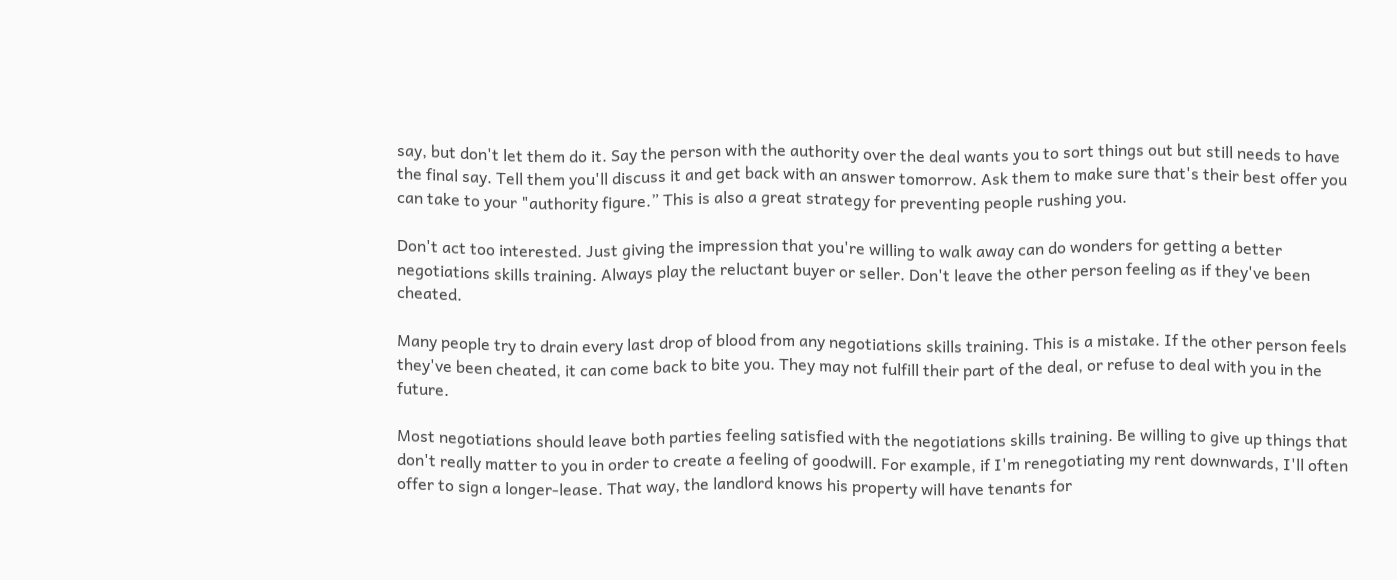say, but don't let them do it. Say the person with the authority over the deal wants you to sort things out but still needs to have the final say. Tell them you'll discuss it and get back with an answer tomorrow. Ask them to make sure that's their best offer you can take to your "authority figure.” This is also a great strategy for preventing people rushing you.

Don't act too interested. Just giving the impression that you're willing to walk away can do wonders for getting a better negotiations skills training. Always play the reluctant buyer or seller. Don't leave the other person feeling as if they've been cheated.

Many people try to drain every last drop of blood from any negotiations skills training. This is a mistake. If the other person feels they've been cheated, it can come back to bite you. They may not fulfill their part of the deal, or refuse to deal with you in the future.

Most negotiations should leave both parties feeling satisfied with the negotiations skills training. Be willing to give up things that don't really matter to you in order to create a feeling of goodwill. For example, if I'm renegotiating my rent downwards, I'll often offer to sign a longer-lease. That way, the landlord knows his property will have tenants for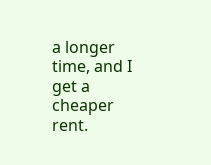a longer time, and I get a cheaper rent.